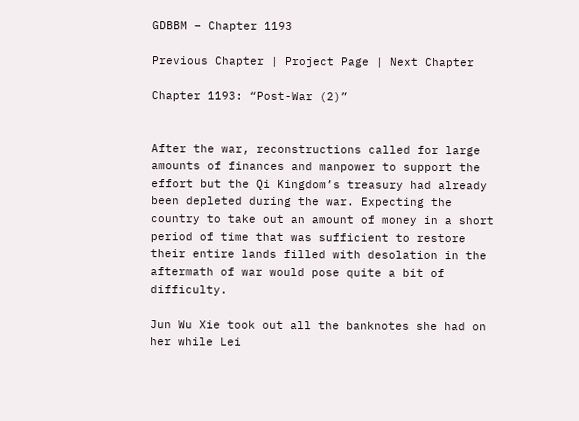GDBBM – Chapter 1193

Previous Chapter | Project Page | Next Chapter

Chapter 1193: “Post-War (2)”


After the war, reconstructions called for large amounts of finances and manpower to support the effort but the Qi Kingdom’s treasury had already been depleted during the war. Expecting the country to take out an amount of money in a short period of time that was sufficient to restore their entire lands filled with desolation in the aftermath of war would pose quite a bit of difficulty.

Jun Wu Xie took out all the banknotes she had on her while Lei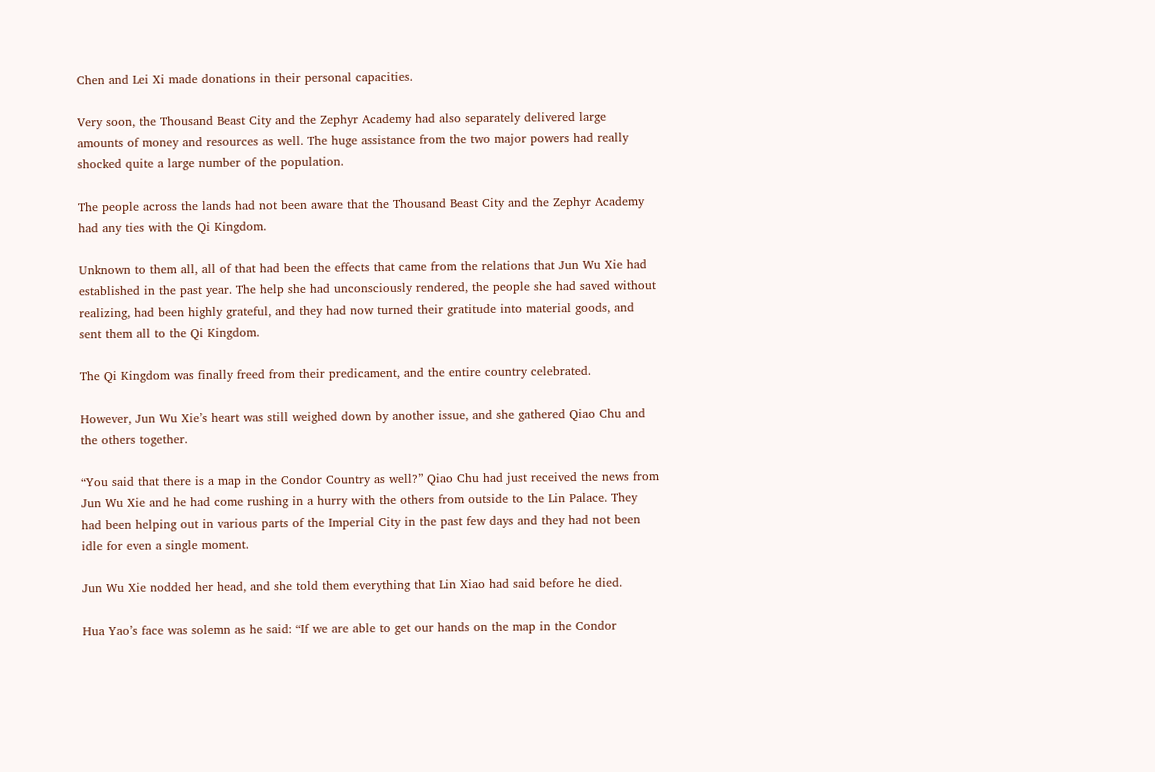Chen and Lei Xi made donations in their personal capacities.

Very soon, the Thousand Beast City and the Zephyr Academy had also separately delivered large amounts of money and resources as well. The huge assistance from the two major powers had really shocked quite a large number of the population.

The people across the lands had not been aware that the Thousand Beast City and the Zephyr Academy had any ties with the Qi Kingdom.

Unknown to them all, all of that had been the effects that came from the relations that Jun Wu Xie had established in the past year. The help she had unconsciously rendered, the people she had saved without realizing, had been highly grateful, and they had now turned their gratitude into material goods, and sent them all to the Qi Kingdom.

The Qi Kingdom was finally freed from their predicament, and the entire country celebrated.

However, Jun Wu Xie’s heart was still weighed down by another issue, and she gathered Qiao Chu and the others together.

“You said that there is a map in the Condor Country as well?” Qiao Chu had just received the news from Jun Wu Xie and he had come rushing in a hurry with the others from outside to the Lin Palace. They had been helping out in various parts of the Imperial City in the past few days and they had not been idle for even a single moment.

Jun Wu Xie nodded her head, and she told them everything that Lin Xiao had said before he died.

Hua Yao’s face was solemn as he said: “If we are able to get our hands on the map in the Condor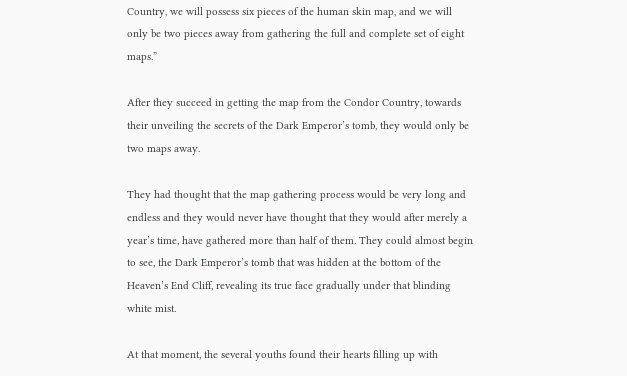Country, we will possess six pieces of the human skin map, and we will only be two pieces away from gathering the full and complete set of eight maps.”

After they succeed in getting the map from the Condor Country, towards their unveiling the secrets of the Dark Emperor’s tomb, they would only be two maps away.

They had thought that the map gathering process would be very long and endless and they would never have thought that they would after merely a year’s time, have gathered more than half of them. They could almost begin to see, the Dark Emperor’s tomb that was hidden at the bottom of the Heaven’s End Cliff, revealing its true face gradually under that blinding white mist.

At that moment, the several youths found their hearts filling up with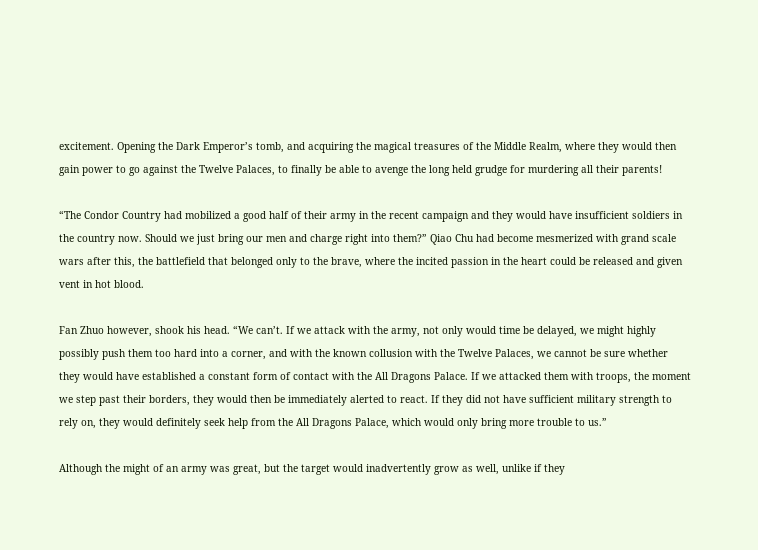excitement. Opening the Dark Emperor’s tomb, and acquiring the magical treasures of the Middle Realm, where they would then gain power to go against the Twelve Palaces, to finally be able to avenge the long held grudge for murdering all their parents!

“The Condor Country had mobilized a good half of their army in the recent campaign and they would have insufficient soldiers in the country now. Should we just bring our men and charge right into them?” Qiao Chu had become mesmerized with grand scale wars after this, the battlefield that belonged only to the brave, where the incited passion in the heart could be released and given vent in hot blood.

Fan Zhuo however, shook his head. “We can’t. If we attack with the army, not only would time be delayed, we might highly possibly push them too hard into a corner, and with the known collusion with the Twelve Palaces, we cannot be sure whether they would have established a constant form of contact with the All Dragons Palace. If we attacked them with troops, the moment we step past their borders, they would then be immediately alerted to react. If they did not have sufficient military strength to rely on, they would definitely seek help from the All Dragons Palace, which would only bring more trouble to us.”

Although the might of an army was great, but the target would inadvertently grow as well, unlike if they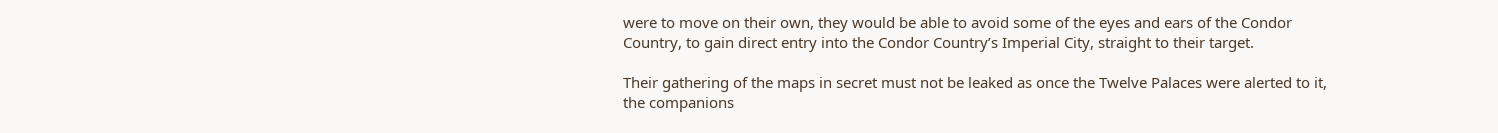were to move on their own, they would be able to avoid some of the eyes and ears of the Condor Country, to gain direct entry into the Condor Country’s Imperial City, straight to their target.

Their gathering of the maps in secret must not be leaked as once the Twelve Palaces were alerted to it, the companions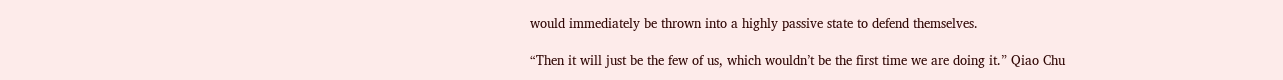would immediately be thrown into a highly passive state to defend themselves.

“Then it will just be the few of us, which wouldn’t be the first time we are doing it.” Qiao Chu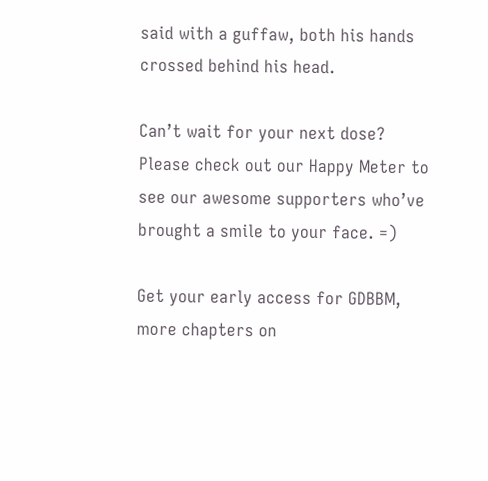said with a guffaw, both his hands crossed behind his head.

Can’t wait for your next dose? Please check out our Happy Meter to see our awesome supporters who’ve brought a smile to your face. =)

Get your early access for GDBBM, more chapters on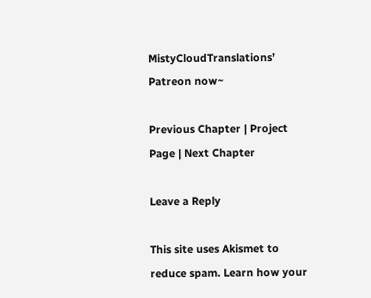MistyCloudTranslations’ Patreon now~

Previous Chapter | Project Page | Next Chapter

Leave a Reply

This site uses Akismet to reduce spam. Learn how your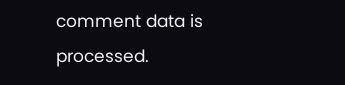comment data is processed.